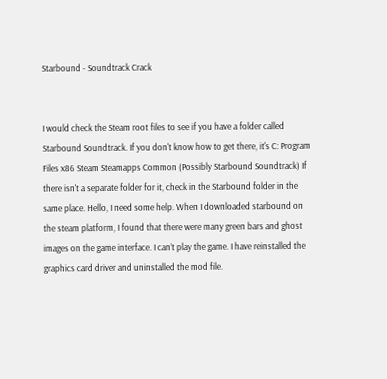Starbound - Soundtrack Crack


I would check the Steam root files to see if you have a folder called Starbound Soundtrack. If you don't know how to get there, it's C: Program Files x86 Steam Steamapps Common (Possibly Starbound Soundtrack) If there isn't a separate folder for it, check in the Starbound folder in the same place. Hello, I need some help. When I downloaded starbound on the steam platform, I found that there were many green bars and ghost images on the game interface. I can’t play the game. I have reinstalled the graphics card driver and uninstalled the mod file.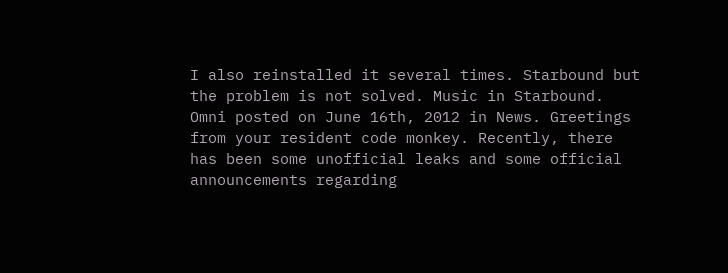I also reinstalled it several times. Starbound but the problem is not solved. Music in Starbound. Omni posted on June 16th, 2012 in News. Greetings from your resident code monkey. Recently, there has been some unofficial leaks and some official announcements regarding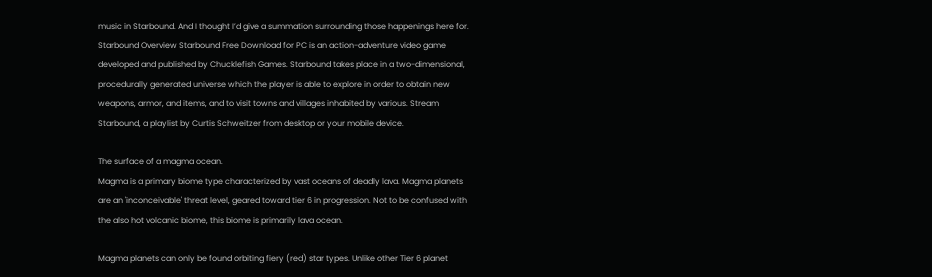music in Starbound. And I thought I’d give a summation surrounding those happenings here for. Starbound Overview Starbound Free Download for PC is an action-adventure video game developed and published by Chucklefish Games. Starbound takes place in a two-dimensional, procedurally generated universe which the player is able to explore in order to obtain new weapons, armor, and items, and to visit towns and villages inhabited by various. Stream Starbound, a playlist by Curtis Schweitzer from desktop or your mobile device.

The surface of a magma ocean.
Magma is a primary biome type characterized by vast oceans of deadly lava. Magma planets are an 'inconceivable' threat level, geared toward tier 6 in progression. Not to be confused with the also hot volcanic biome, this biome is primarily lava ocean.

Magma planets can only be found orbiting fiery (red) star types. Unlike other Tier 6 planet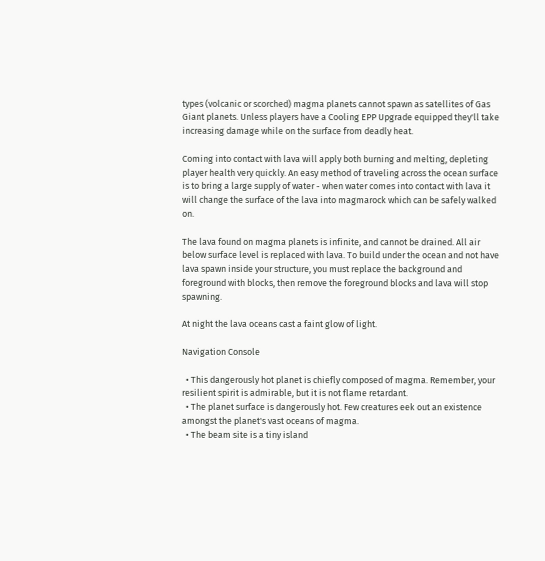types (volcanic or scorched) magma planets cannot spawn as satellites of Gas Giant planets. Unless players have a Cooling EPP Upgrade equipped they'll take increasing damage while on the surface from deadly heat.

Coming into contact with lava will apply both burning and melting, depleting player health very quickly. An easy method of traveling across the ocean surface is to bring a large supply of water - when water comes into contact with lava it will change the surface of the lava into magmarock which can be safely walked on.

The lava found on magma planets is infinite, and cannot be drained. All air below surface level is replaced with lava. To build under the ocean and not have lava spawn inside your structure, you must replace the background and foreground with blocks, then remove the foreground blocks and lava will stop spawning.

At night the lava oceans cast a faint glow of light.

Navigation Console

  • This dangerously hot planet is chiefly composed of magma. Remember, your resilient spirit is admirable, but it is not flame retardant.
  • The planet surface is dangerously hot. Few creatures eek out an existence amongst the planet's vast oceans of magma.
  • The beam site is a tiny island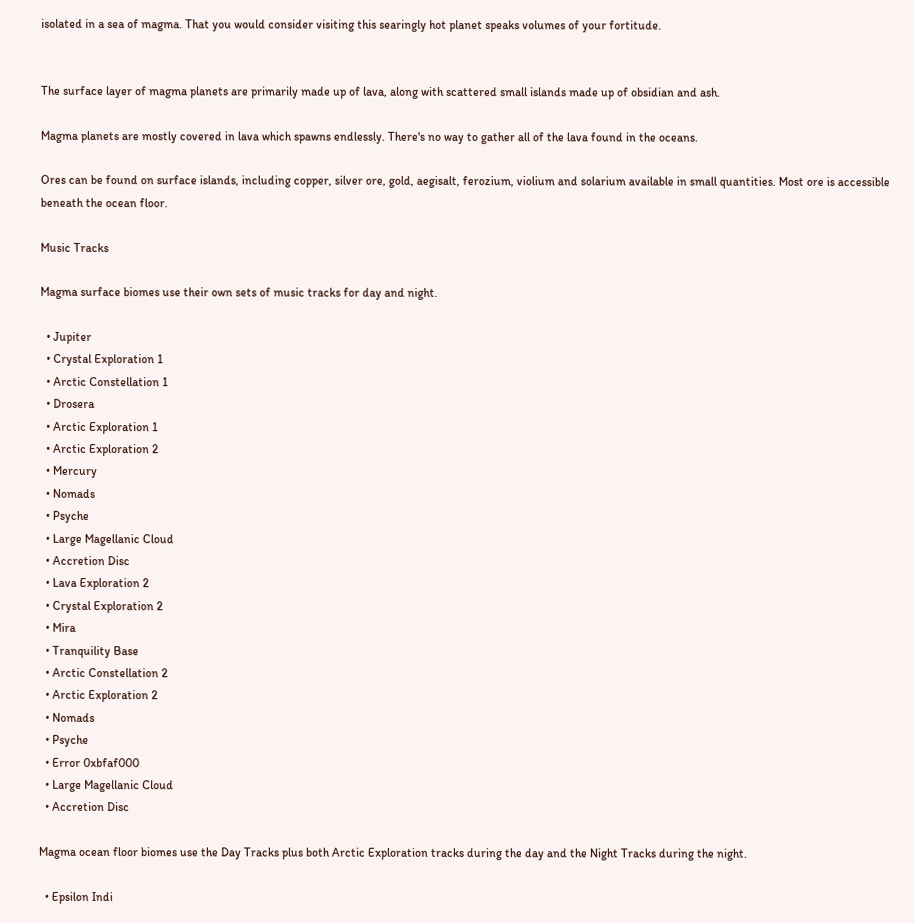isolated in a sea of magma. That you would consider visiting this searingly hot planet speaks volumes of your fortitude.


The surface layer of magma planets are primarily made up of lava, along with scattered small islands made up of obsidian and ash.

Magma planets are mostly covered in lava which spawns endlessly. There's no way to gather all of the lava found in the oceans.

Ores can be found on surface islands, including copper, silver ore, gold, aegisalt, ferozium, violium and solarium available in small quantities. Most ore is accessible beneath the ocean floor.

Music Tracks

Magma surface biomes use their own sets of music tracks for day and night.

  • Jupiter
  • Crystal Exploration 1
  • Arctic Constellation 1
  • Drosera
  • Arctic Exploration 1
  • Arctic Exploration 2
  • Mercury
  • Nomads
  • Psyche
  • Large Magellanic Cloud
  • Accretion Disc
  • Lava Exploration 2
  • Crystal Exploration 2
  • Mira
  • Tranquility Base
  • Arctic Constellation 2
  • Arctic Exploration 2
  • Nomads
  • Psyche
  • Error 0xbfaf000
  • Large Magellanic Cloud
  • Accretion Disc

Magma ocean floor biomes use the Day Tracks plus both Arctic Exploration tracks during the day and the Night Tracks during the night.

  • Epsilon Indi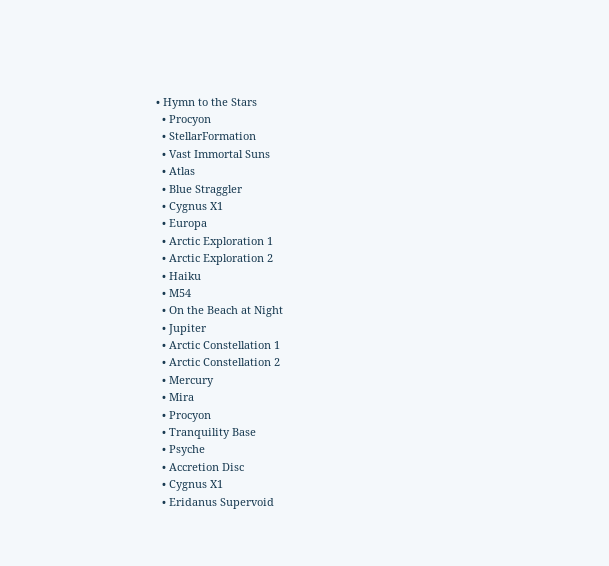• Hymn to the Stars
  • Procyon
  • StellarFormation
  • Vast Immortal Suns
  • Atlas
  • Blue Straggler
  • Cygnus X1
  • Europa
  • Arctic Exploration 1
  • Arctic Exploration 2
  • Haiku
  • M54
  • On the Beach at Night
  • Jupiter
  • Arctic Constellation 1
  • Arctic Constellation 2
  • Mercury
  • Mira
  • Procyon
  • Tranquility Base
  • Psyche
  • Accretion Disc
  • Cygnus X1
  • Eridanus Supervoid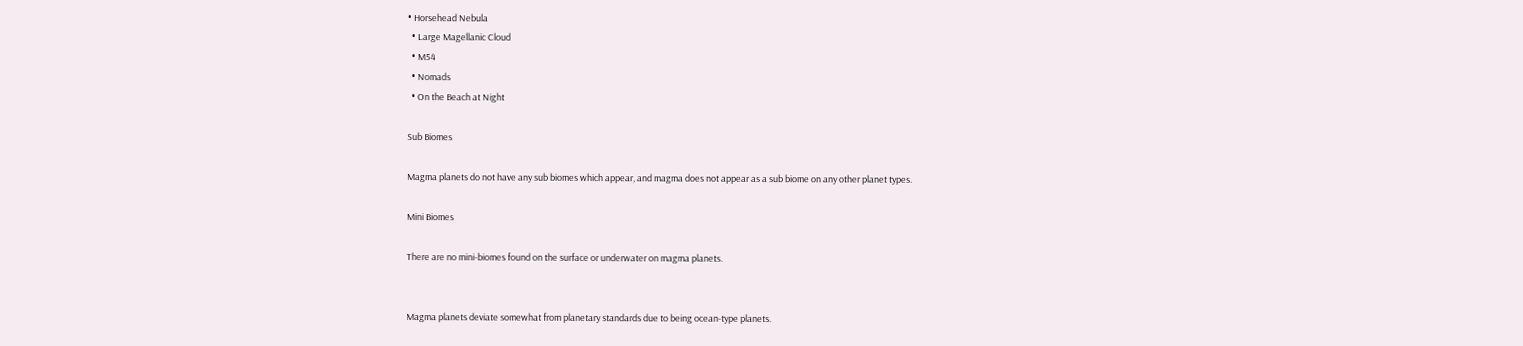• Horsehead Nebula
  • Large Magellanic Cloud
  • M54
  • Nomads
  • On the Beach at Night

Sub Biomes

Magma planets do not have any sub biomes which appear, and magma does not appear as a sub biome on any other planet types.

Mini Biomes

There are no mini-biomes found on the surface or underwater on magma planets.


Magma planets deviate somewhat from planetary standards due to being ocean-type planets.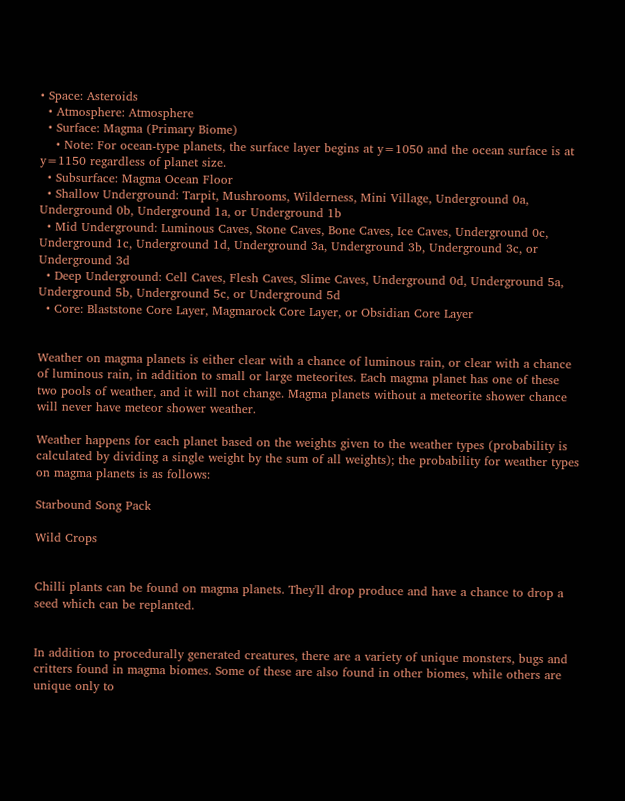• Space: Asteroids
  • Atmosphere: Atmosphere
  • Surface: Magma (Primary Biome)
    • Note: For ocean-type planets, the surface layer begins at y=1050 and the ocean surface is at y=1150 regardless of planet size.
  • Subsurface: Magma Ocean Floor
  • Shallow Underground: Tarpit, Mushrooms, Wilderness, Mini Village, Underground 0a, Underground 0b, Underground 1a, or Underground 1b
  • Mid Underground: Luminous Caves, Stone Caves, Bone Caves, Ice Caves, Underground 0c, Underground 1c, Underground 1d, Underground 3a, Underground 3b, Underground 3c, or Underground 3d
  • Deep Underground: Cell Caves, Flesh Caves, Slime Caves, Underground 0d, Underground 5a, Underground 5b, Underground 5c, or Underground 5d
  • Core: Blaststone Core Layer, Magmarock Core Layer, or Obsidian Core Layer


Weather on magma planets is either clear with a chance of luminous rain, or clear with a chance of luminous rain, in addition to small or large meteorites. Each magma planet has one of these two pools of weather, and it will not change. Magma planets without a meteorite shower chance will never have meteor shower weather.

Weather happens for each planet based on the weights given to the weather types (probability is calculated by dividing a single weight by the sum of all weights); the probability for weather types on magma planets is as follows:

Starbound Song Pack

Wild Crops


Chilli plants can be found on magma planets. They'll drop produce and have a chance to drop a seed which can be replanted.


In addition to procedurally generated creatures, there are a variety of unique monsters, bugs and critters found in magma biomes. Some of these are also found in other biomes, while others are unique only to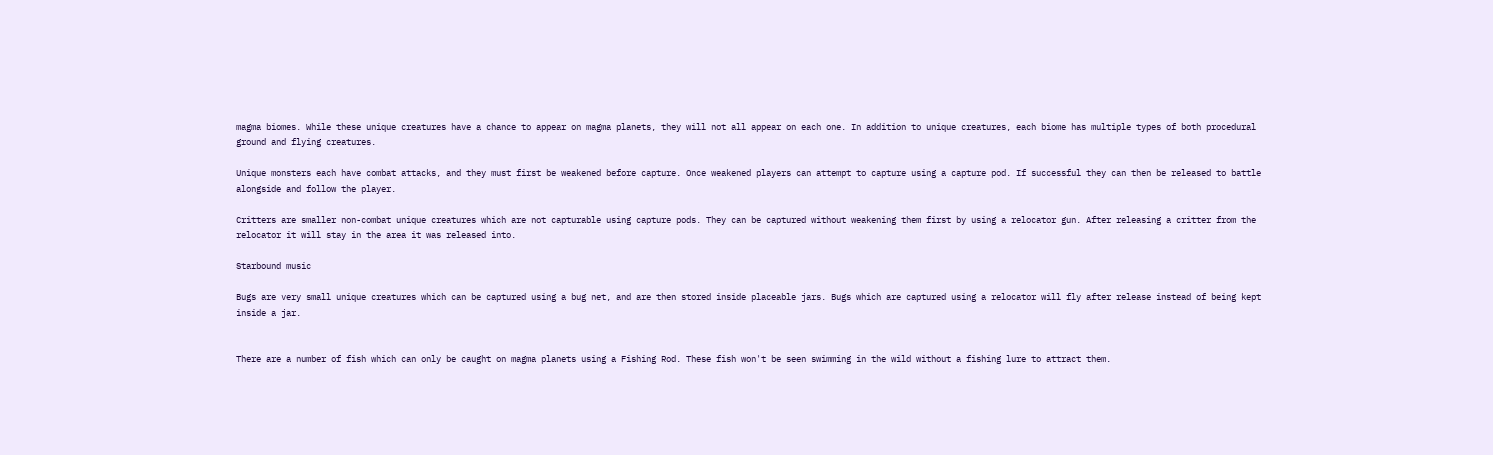magma biomes. While these unique creatures have a chance to appear on magma planets, they will not all appear on each one. In addition to unique creatures, each biome has multiple types of both procedural ground and flying creatures.

Unique monsters each have combat attacks, and they must first be weakened before capture. Once weakened players can attempt to capture using a capture pod. If successful they can then be released to battle alongside and follow the player.

Critters are smaller non-combat unique creatures which are not capturable using capture pods. They can be captured without weakening them first by using a relocator gun. After releasing a critter from the relocator it will stay in the area it was released into.

Starbound music

Bugs are very small unique creatures which can be captured using a bug net, and are then stored inside placeable jars. Bugs which are captured using a relocator will fly after release instead of being kept inside a jar.


There are a number of fish which can only be caught on magma planets using a Fishing Rod. These fish won't be seen swimming in the wild without a fishing lure to attract them.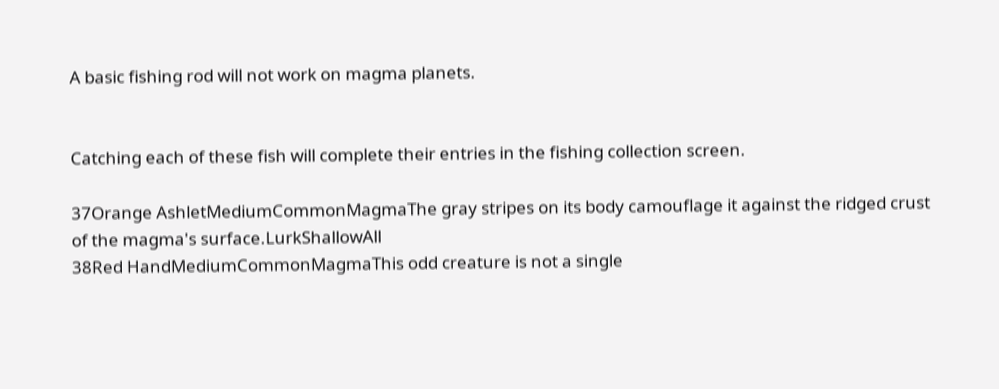A basic fishing rod will not work on magma planets.


Catching each of these fish will complete their entries in the fishing collection screen.

37Orange AshletMediumCommonMagmaThe gray stripes on its body camouflage it against the ridged crust of the magma's surface.LurkShallowAll
38Red HandMediumCommonMagmaThis odd creature is not a single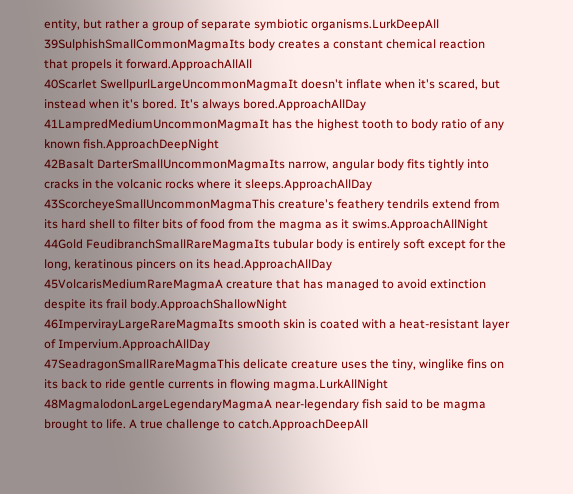entity, but rather a group of separate symbiotic organisms.LurkDeepAll
39SulphishSmallCommonMagmaIts body creates a constant chemical reaction that propels it forward.ApproachAllAll
40Scarlet SwellpurlLargeUncommonMagmaIt doesn't inflate when it's scared, but instead when it's bored. It's always bored.ApproachAllDay
41LampredMediumUncommonMagmaIt has the highest tooth to body ratio of any known fish.ApproachDeepNight
42Basalt DarterSmallUncommonMagmaIts narrow, angular body fits tightly into cracks in the volcanic rocks where it sleeps.ApproachAllDay
43ScorcheyeSmallUncommonMagmaThis creature's feathery tendrils extend from its hard shell to filter bits of food from the magma as it swims.ApproachAllNight
44Gold FeudibranchSmallRareMagmaIts tubular body is entirely soft except for the long, keratinous pincers on its head.ApproachAllDay
45VolcarisMediumRareMagmaA creature that has managed to avoid extinction despite its frail body.ApproachShallowNight
46ImpervirayLargeRareMagmaIts smooth skin is coated with a heat-resistant layer of Impervium.ApproachAllDay
47SeadragonSmallRareMagmaThis delicate creature uses the tiny, winglike fins on its back to ride gentle currents in flowing magma.LurkAllNight
48MagmalodonLargeLegendaryMagmaA near-legendary fish said to be magma brought to life. A true challenge to catch.ApproachDeepAll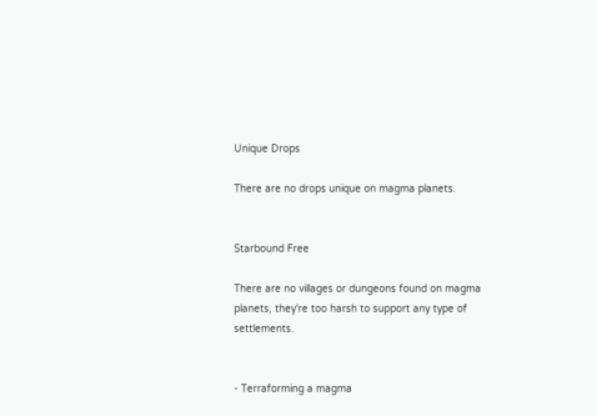Unique Drops

There are no drops unique on magma planets.


Starbound Free

There are no villages or dungeons found on magma planets, they're too harsh to support any type of settlements.


- Terraforming a magma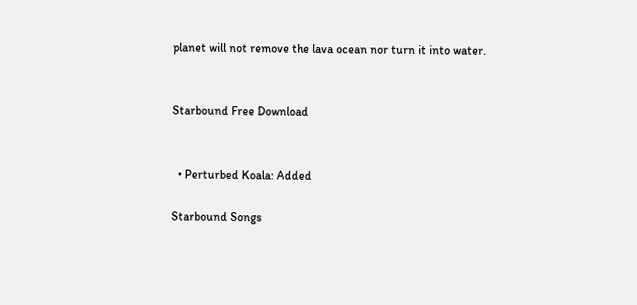planet will not remove the lava ocean nor turn it into water.


Starbound Free Download


  • Perturbed Koala: Added

Starbound Songs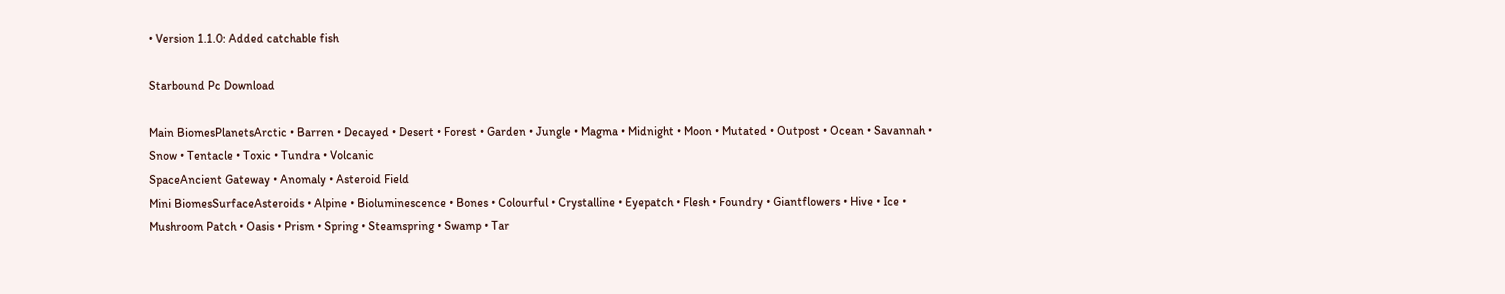• Version 1.1.0: Added catchable fish

Starbound Pc Download

Main BiomesPlanetsArctic • Barren • Decayed • Desert • Forest • Garden • Jungle • Magma • Midnight • Moon • Mutated • Outpost • Ocean • Savannah • Snow • Tentacle • Toxic • Tundra • Volcanic
SpaceAncient Gateway • Anomaly • Asteroid Field
Mini BiomesSurfaceAsteroids • Alpine • Bioluminescence • Bones • Colourful • Crystalline • Eyepatch • Flesh • Foundry • Giantflowers • Hive • Ice • Mushroom Patch • Oasis • Prism • Spring • Steamspring • Swamp • Tar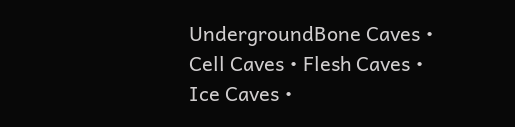UndergroundBone Caves • Cell Caves • Flesh Caves • Ice Caves •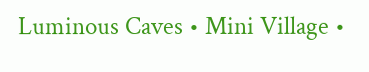Luminous Caves • Mini Village •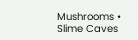Mushrooms • Slime Caves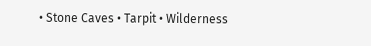• Stone Caves • Tarpit • Wilderness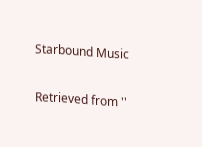Starbound Music

Retrieved from ''